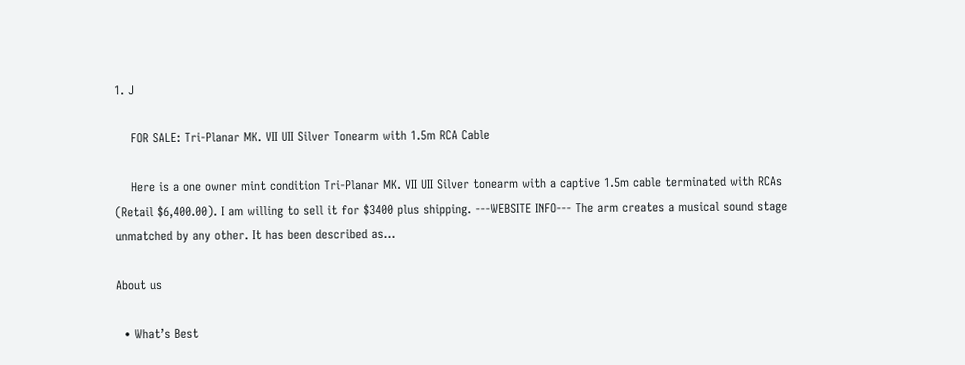1. J

    FOR SALE: Tri-Planar MK. VII UII Silver Tonearm with 1.5m RCA Cable

    Here is a one owner mint condition Tri-Planar MK. VII UII Silver tonearm with a captive 1.5m cable terminated with RCAs (Retail $6,400.00). I am willing to sell it for $3400 plus shipping. ---WEBSITE INFO--- The arm creates a musical sound stage unmatched by any other. It has been described as...

About us

  • What’s Best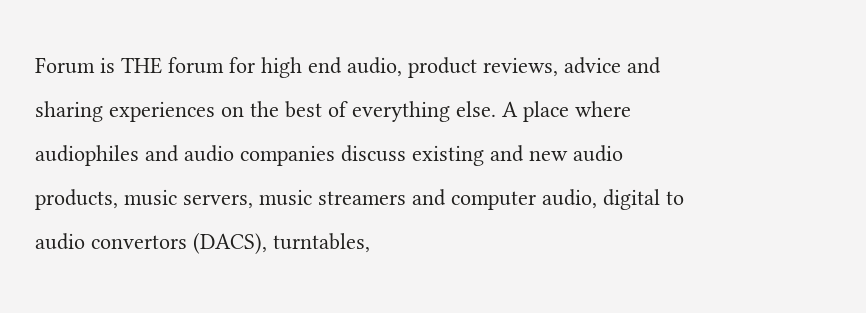Forum is THE forum for high end audio, product reviews, advice and sharing experiences on the best of everything else. A place where audiophiles and audio companies discuss existing and new audio products, music servers, music streamers and computer audio, digital to audio convertors (DACS), turntables,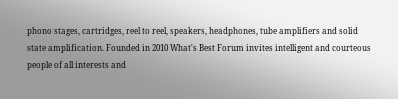phono stages, cartridges, reel to reel, speakers, headphones, tube amplifiers and solid state amplification. Founded in 2010 What's Best Forum invites intelligent and courteous people of all interests and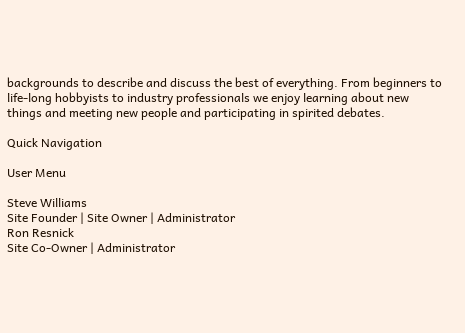backgrounds to describe and discuss the best of everything. From beginners to life-long hobbyists to industry professionals we enjoy learning about new things and meeting new people and participating in spirited debates.

Quick Navigation

User Menu

Steve Williams
Site Founder | Site Owner | Administrator
Ron Resnick
Site Co-Owner | Administrator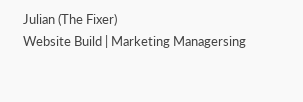Julian (The Fixer)
Website Build | Marketing Managersing